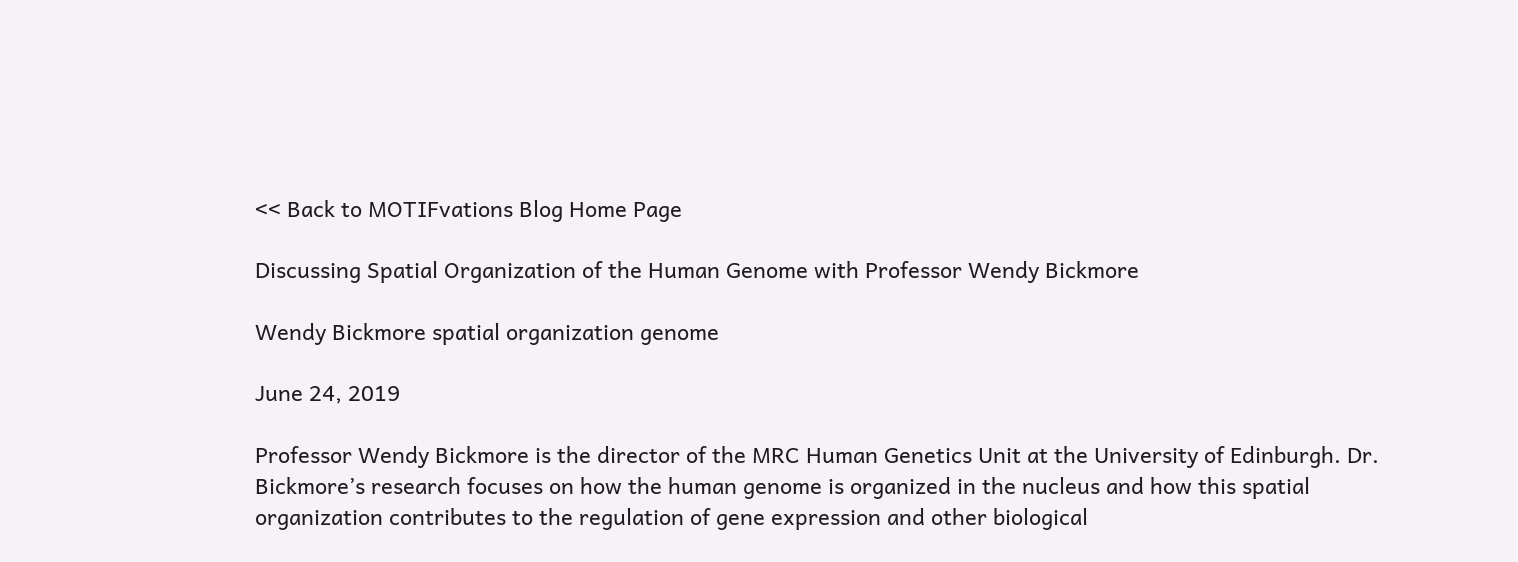<< Back to MOTIFvations Blog Home Page

Discussing Spatial Organization of the Human Genome with Professor Wendy Bickmore

Wendy Bickmore spatial organization genome

June 24, 2019

Professor Wendy Bickmore is the director of the MRC Human Genetics Unit at the University of Edinburgh. Dr. Bickmore’s research focuses on how the human genome is organized in the nucleus and how this spatial organization contributes to the regulation of gene expression and other biological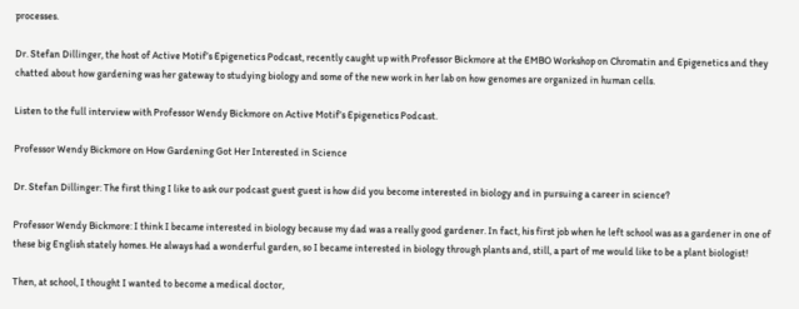processes.

Dr. Stefan Dillinger, the host of Active Motif’s Epigenetics Podcast, recently caught up with Professor Bickmore at the EMBO Workshop on Chromatin and Epigenetics and they chatted about how gardening was her gateway to studying biology and some of the new work in her lab on how genomes are organized in human cells.

Listen to the full interview with Professor Wendy Bickmore on Active Motif’s Epigenetics Podcast.

Professor Wendy Bickmore on How Gardening Got Her Interested in Science

Dr. Stefan Dillinger: The first thing I like to ask our podcast guest guest is how did you become interested in biology and in pursuing a career in science?

Professor Wendy Bickmore: I think I became interested in biology because my dad was a really good gardener. In fact, his first job when he left school was as a gardener in one of these big English stately homes. He always had a wonderful garden, so I became interested in biology through plants and, still, a part of me would like to be a plant biologist!

Then, at school, I thought I wanted to become a medical doctor,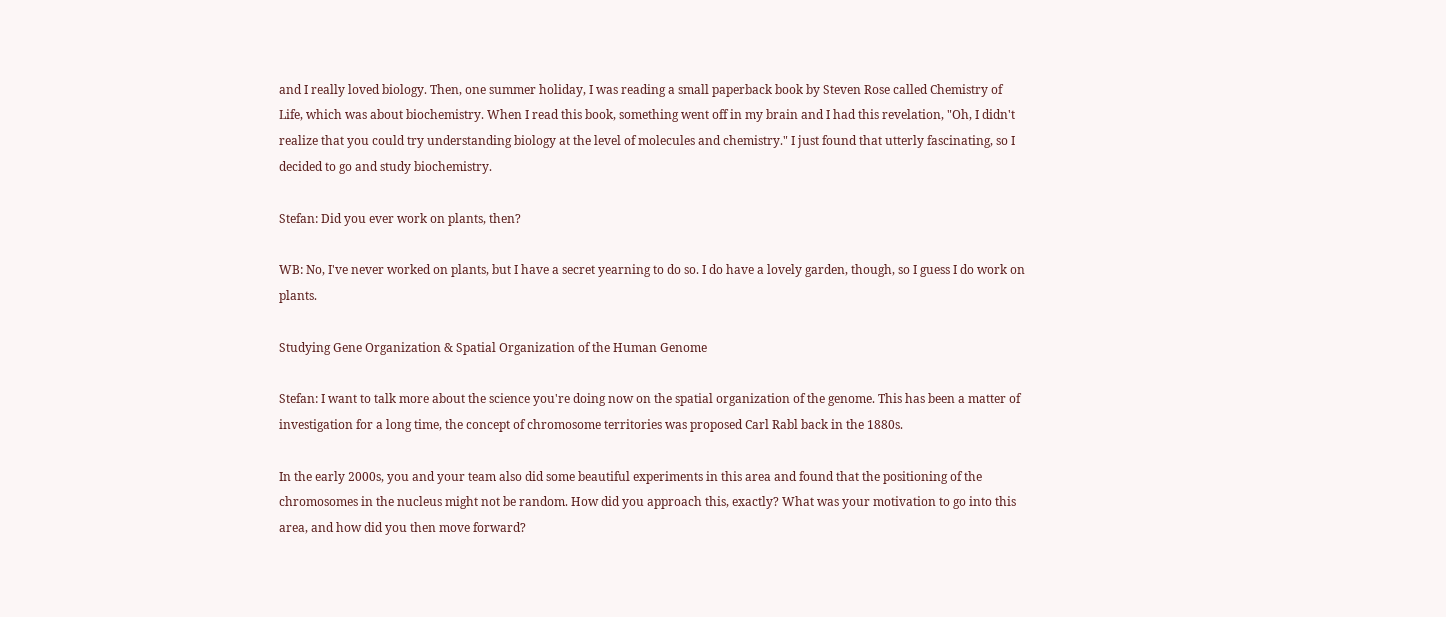and I really loved biology. Then, one summer holiday, I was reading a small paperback book by Steven Rose called Chemistry of Life, which was about biochemistry. When I read this book, something went off in my brain and I had this revelation, "Oh, I didn't realize that you could try understanding biology at the level of molecules and chemistry." I just found that utterly fascinating, so I decided to go and study biochemistry.

Stefan: Did you ever work on plants, then?

WB: No, I've never worked on plants, but I have a secret yearning to do so. I do have a lovely garden, though, so I guess I do work on plants.

Studying Gene Organization & Spatial Organization of the Human Genome

Stefan: I want to talk more about the science you're doing now on the spatial organization of the genome. This has been a matter of investigation for a long time, the concept of chromosome territories was proposed Carl Rabl back in the 1880s.

In the early 2000s, you and your team also did some beautiful experiments in this area and found that the positioning of the chromosomes in the nucleus might not be random. How did you approach this, exactly? What was your motivation to go into this area, and how did you then move forward?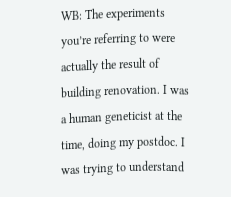WB: The experiments you’re referring to were actually the result of building renovation. I was a human geneticist at the time, doing my postdoc. I was trying to understand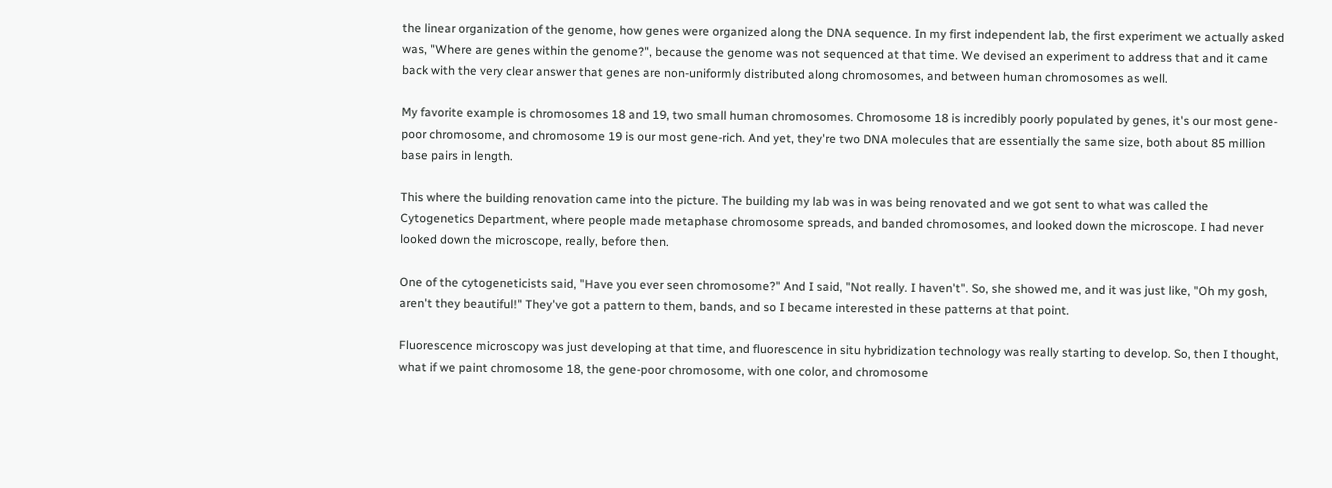the linear organization of the genome, how genes were organized along the DNA sequence. In my first independent lab, the first experiment we actually asked was, "Where are genes within the genome?", because the genome was not sequenced at that time. We devised an experiment to address that and it came back with the very clear answer that genes are non-uniformly distributed along chromosomes, and between human chromosomes as well.

My favorite example is chromosomes 18 and 19, two small human chromosomes. Chromosome 18 is incredibly poorly populated by genes, it's our most gene-poor chromosome, and chromosome 19 is our most gene-rich. And yet, they're two DNA molecules that are essentially the same size, both about 85 million base pairs in length.

This where the building renovation came into the picture. The building my lab was in was being renovated and we got sent to what was called the Cytogenetics Department, where people made metaphase chromosome spreads, and banded chromosomes, and looked down the microscope. I had never looked down the microscope, really, before then.

One of the cytogeneticists said, "Have you ever seen chromosome?" And I said, "Not really. I haven't". So, she showed me, and it was just like, "Oh my gosh, aren't they beautiful!" They've got a pattern to them, bands, and so I became interested in these patterns at that point.

Fluorescence microscopy was just developing at that time, and fluorescence in situ hybridization technology was really starting to develop. So, then I thought, what if we paint chromosome 18, the gene-poor chromosome, with one color, and chromosome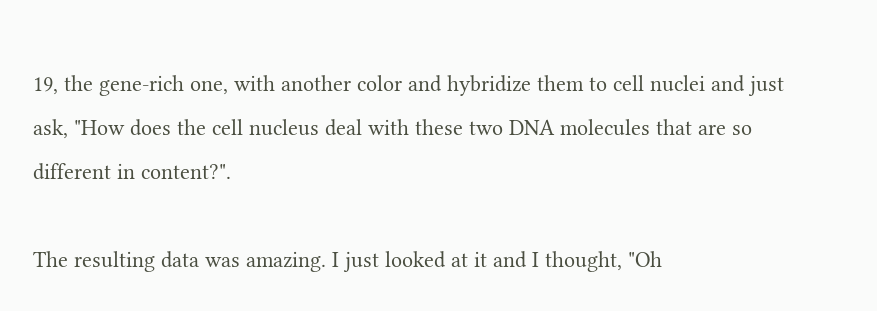19, the gene-rich one, with another color and hybridize them to cell nuclei and just ask, "How does the cell nucleus deal with these two DNA molecules that are so different in content?".

The resulting data was amazing. I just looked at it and I thought, "Oh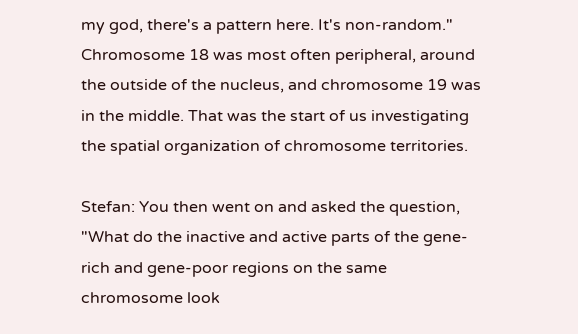my god, there's a pattern here. It's non-random." Chromosome 18 was most often peripheral, around the outside of the nucleus, and chromosome 19 was in the middle. That was the start of us investigating the spatial organization of chromosome territories.

Stefan: You then went on and asked the question, "What do the inactive and active parts of the gene-rich and gene-poor regions on the same chromosome look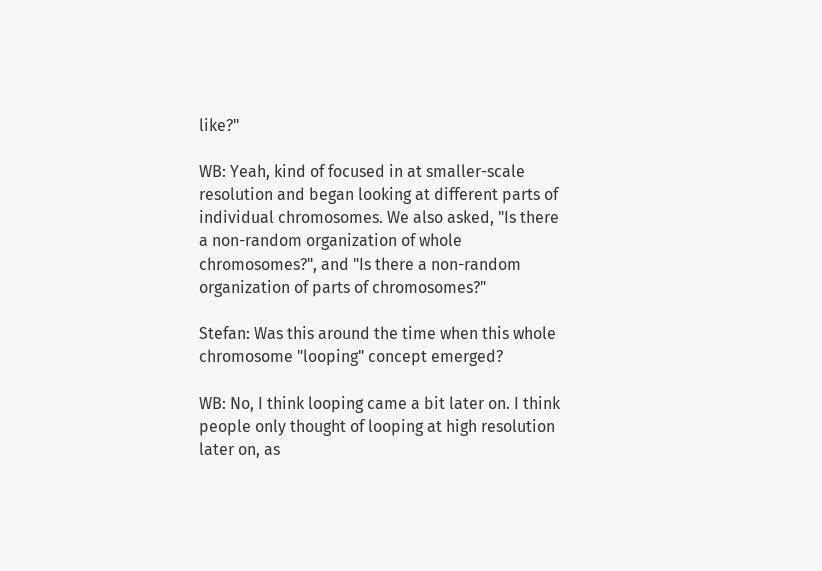like?"

WB: Yeah, kind of focused in at smaller-scale resolution and began looking at different parts of individual chromosomes. We also asked, "Is there a non-random organization of whole chromosomes?", and "Is there a non-random organization of parts of chromosomes?"

Stefan: Was this around the time when this whole chromosome "looping" concept emerged?

WB: No, I think looping came a bit later on. I think people only thought of looping at high resolution later on, as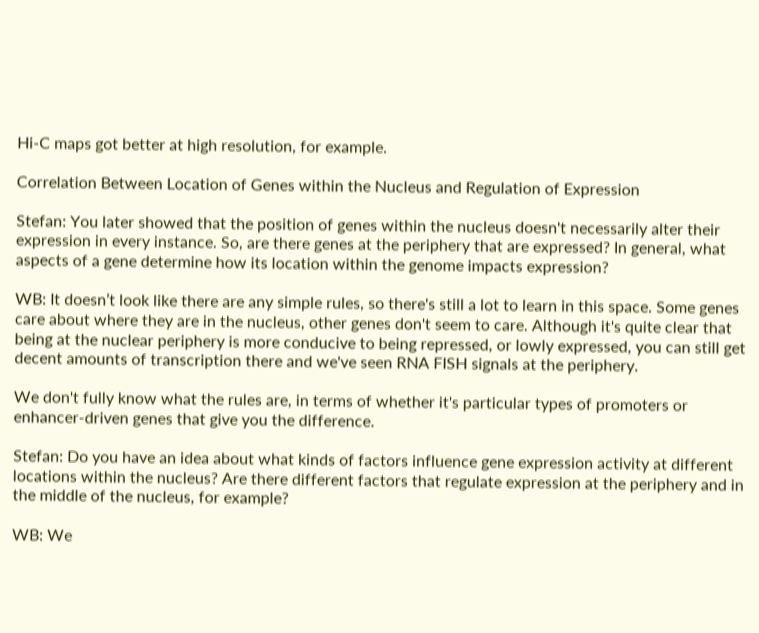Hi-C maps got better at high resolution, for example.

Correlation Between Location of Genes within the Nucleus and Regulation of Expression

Stefan: You later showed that the position of genes within the nucleus doesn't necessarily alter their expression in every instance. So, are there genes at the periphery that are expressed? In general, what aspects of a gene determine how its location within the genome impacts expression?

WB: It doesn’t look like there are any simple rules, so there's still a lot to learn in this space. Some genes care about where they are in the nucleus, other genes don't seem to care. Although it's quite clear that being at the nuclear periphery is more conducive to being repressed, or lowly expressed, you can still get decent amounts of transcription there and we've seen RNA FISH signals at the periphery.

We don't fully know what the rules are, in terms of whether it's particular types of promoters or enhancer-driven genes that give you the difference.

Stefan: Do you have an idea about what kinds of factors influence gene expression activity at different locations within the nucleus? Are there different factors that regulate expression at the periphery and in the middle of the nucleus, for example?

WB: We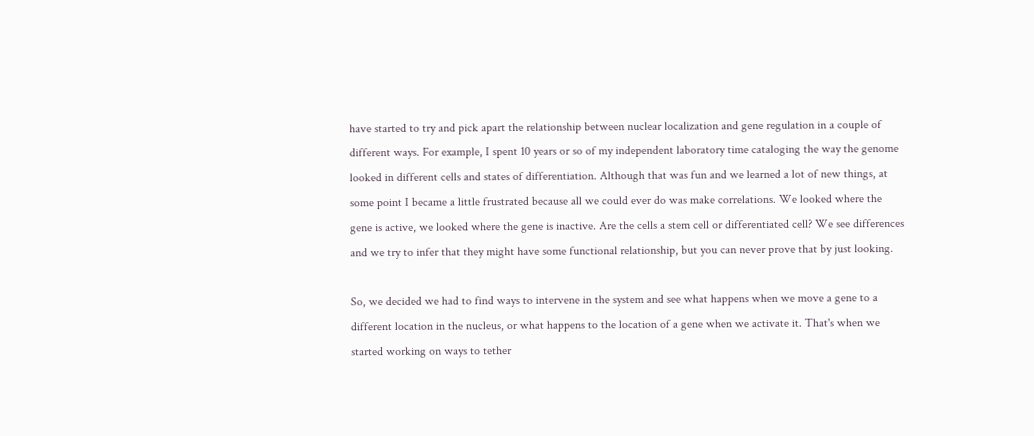have started to try and pick apart the relationship between nuclear localization and gene regulation in a couple of different ways. For example, I spent 10 years or so of my independent laboratory time cataloging the way the genome looked in different cells and states of differentiation. Although that was fun and we learned a lot of new things, at some point I became a little frustrated because all we could ever do was make correlations. We looked where the gene is active, we looked where the gene is inactive. Are the cells a stem cell or differentiated cell? We see differences and we try to infer that they might have some functional relationship, but you can never prove that by just looking.

So, we decided we had to find ways to intervene in the system and see what happens when we move a gene to a different location in the nucleus, or what happens to the location of a gene when we activate it. That's when we started working on ways to tether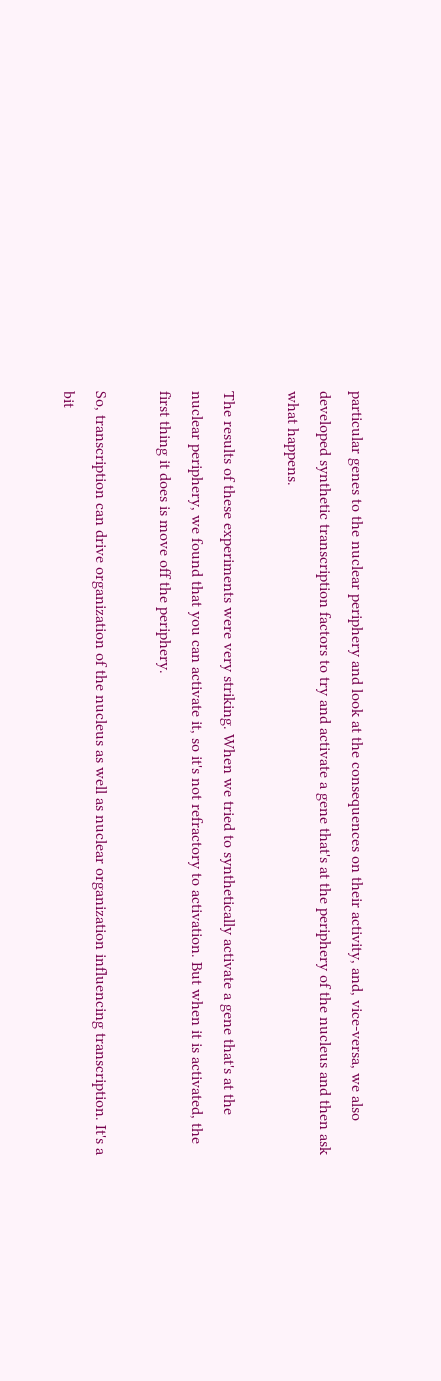particular genes to the nuclear periphery and look at the consequences on their activity, and, vice-versa, we also developed synthetic transcription factors to try and activate a gene that's at the periphery of the nucleus and then ask what happens.

The results of these experiments were very striking. When we tried to synthetically activate a gene that's at the nuclear periphery, we found that you can activate it, so it's not refractory to activation. But when it is activated, the first thing it does is move off the periphery.

So, transcription can drive organization of the nucleus as well as nuclear organization influencing transcription. It's a bit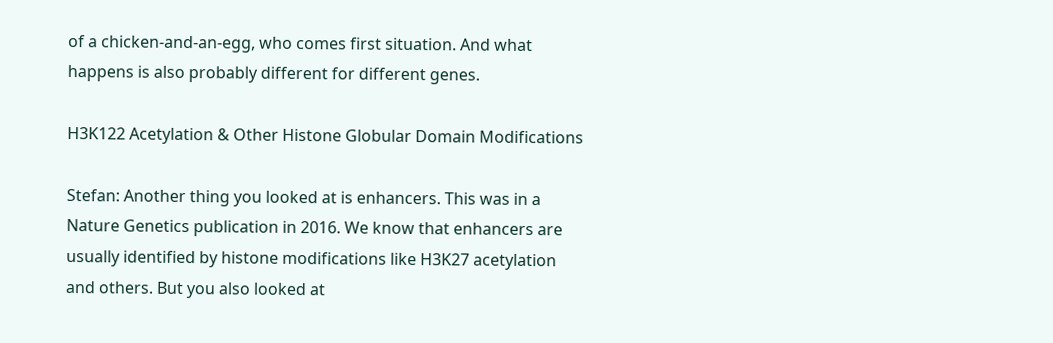of a chicken-and-an-egg, who comes first situation. And what happens is also probably different for different genes.

H3K122 Acetylation & Other Histone Globular Domain Modifications

Stefan: Another thing you looked at is enhancers. This was in a Nature Genetics publication in 2016. We know that enhancers are usually identified by histone modifications like H3K27 acetylation and others. But you also looked at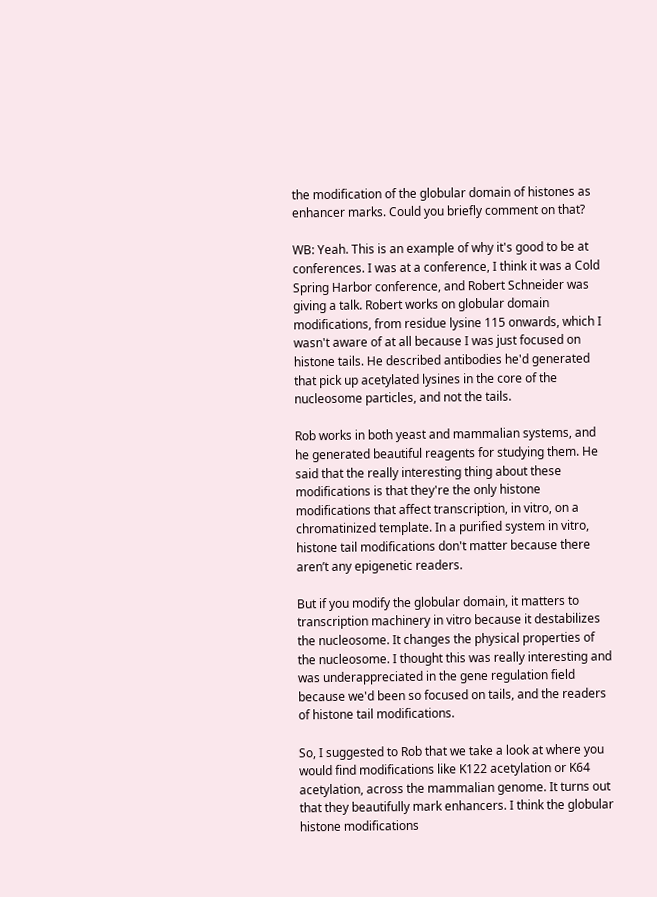the modification of the globular domain of histones as enhancer marks. Could you briefly comment on that?

WB: Yeah. This is an example of why it's good to be at conferences. I was at a conference, I think it was a Cold Spring Harbor conference, and Robert Schneider was giving a talk. Robert works on globular domain modifications, from residue lysine 115 onwards, which I wasn't aware of at all because I was just focused on histone tails. He described antibodies he'd generated that pick up acetylated lysines in the core of the nucleosome particles, and not the tails.

Rob works in both yeast and mammalian systems, and he generated beautiful reagents for studying them. He said that the really interesting thing about these modifications is that they're the only histone modifications that affect transcription, in vitro, on a chromatinized template. In a purified system in vitro, histone tail modifications don't matter because there aren’t any epigenetic readers.

But if you modify the globular domain, it matters to transcription machinery in vitro because it destabilizes the nucleosome. It changes the physical properties of the nucleosome. I thought this was really interesting and was underappreciated in the gene regulation field because we'd been so focused on tails, and the readers of histone tail modifications.

So, I suggested to Rob that we take a look at where you would find modifications like K122 acetylation or K64 acetylation, across the mammalian genome. It turns out that they beautifully mark enhancers. I think the globular histone modifications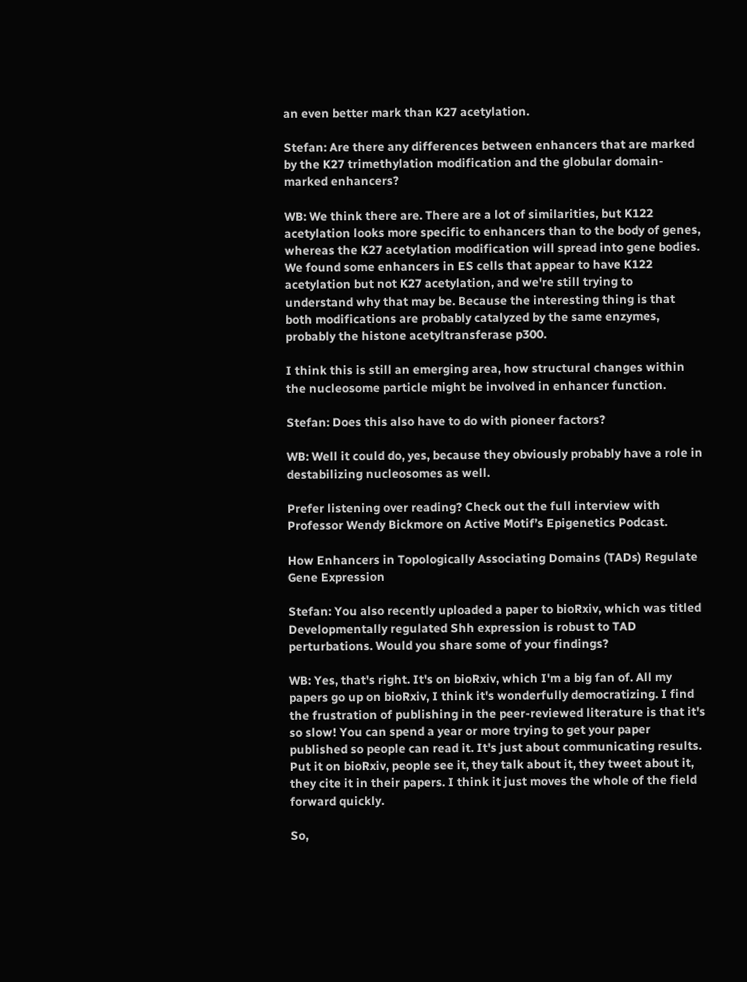an even better mark than K27 acetylation.

Stefan: Are there any differences between enhancers that are marked by the K27 trimethylation modification and the globular domain-marked enhancers?

WB: We think there are. There are a lot of similarities, but K122 acetylation looks more specific to enhancers than to the body of genes, whereas the K27 acetylation modification will spread into gene bodies. We found some enhancers in ES cells that appear to have K122 acetylation but not K27 acetylation, and we're still trying to understand why that may be. Because the interesting thing is that both modifications are probably catalyzed by the same enzymes, probably the histone acetyltransferase p300.

I think this is still an emerging area, how structural changes within the nucleosome particle might be involved in enhancer function.

Stefan: Does this also have to do with pioneer factors?

WB: Well it could do, yes, because they obviously probably have a role in destabilizing nucleosomes as well.

Prefer listening over reading? Check out the full interview with Professor Wendy Bickmore on Active Motif’s Epigenetics Podcast.

How Enhancers in Topologically Associating Domains (TADs) Regulate Gene Expression

Stefan: You also recently uploaded a paper to bioRxiv, which was titled Developmentally regulated Shh expression is robust to TAD perturbations. Would you share some of your findings?

WB: Yes, that's right. It's on bioRxiv, which I'm a big fan of. All my papers go up on bioRxiv, I think it's wonderfully democratizing. I find the frustration of publishing in the peer-reviewed literature is that it's so slow! You can spend a year or more trying to get your paper published so people can read it. It's just about communicating results. Put it on bioRxiv, people see it, they talk about it, they tweet about it, they cite it in their papers. I think it just moves the whole of the field forward quickly.

So,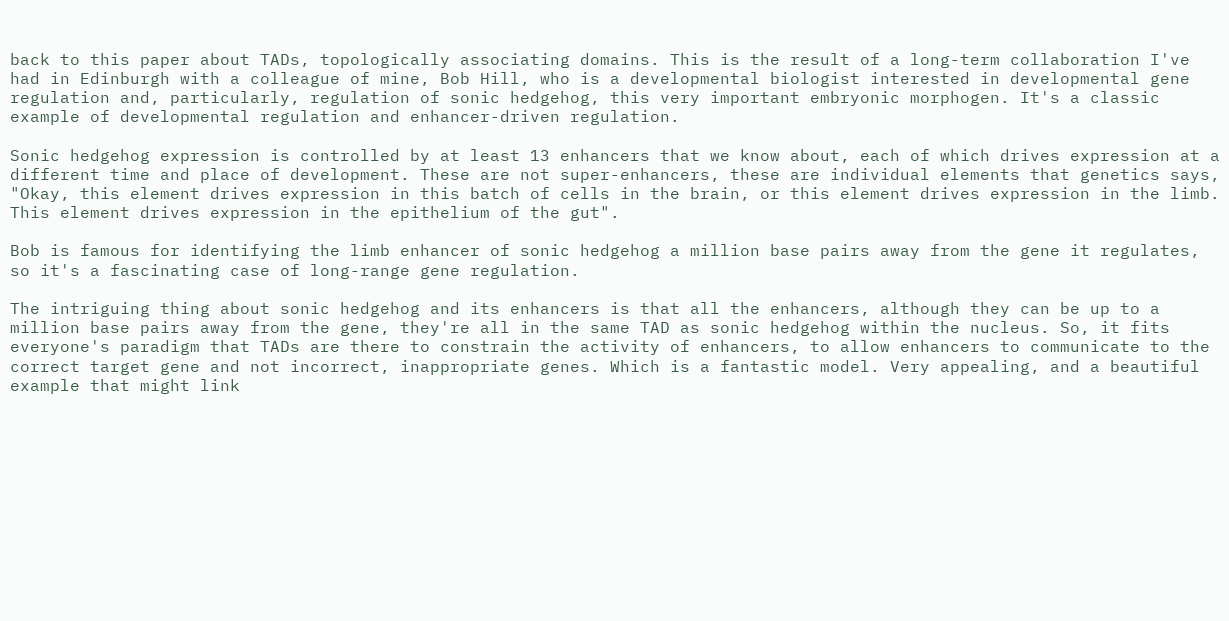back to this paper about TADs, topologically associating domains. This is the result of a long-term collaboration I've had in Edinburgh with a colleague of mine, Bob Hill, who is a developmental biologist interested in developmental gene regulation and, particularly, regulation of sonic hedgehog, this very important embryonic morphogen. It's a classic example of developmental regulation and enhancer-driven regulation.

Sonic hedgehog expression is controlled by at least 13 enhancers that we know about, each of which drives expression at a different time and place of development. These are not super-enhancers, these are individual elements that genetics says, "Okay, this element drives expression in this batch of cells in the brain, or this element drives expression in the limb. This element drives expression in the epithelium of the gut".

Bob is famous for identifying the limb enhancer of sonic hedgehog a million base pairs away from the gene it regulates, so it's a fascinating case of long-range gene regulation.

The intriguing thing about sonic hedgehog and its enhancers is that all the enhancers, although they can be up to a million base pairs away from the gene, they're all in the same TAD as sonic hedgehog within the nucleus. So, it fits everyone's paradigm that TADs are there to constrain the activity of enhancers, to allow enhancers to communicate to the correct target gene and not incorrect, inappropriate genes. Which is a fantastic model. Very appealing, and a beautiful example that might link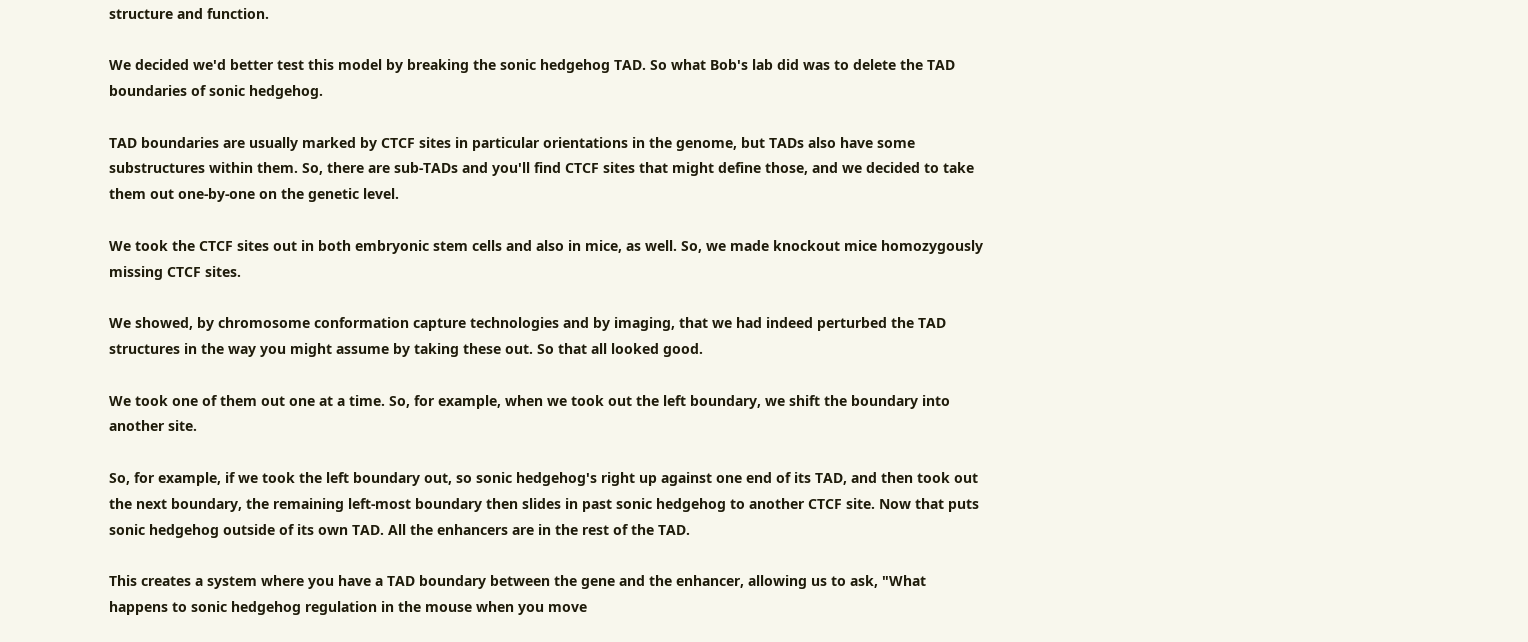structure and function.

We decided we'd better test this model by breaking the sonic hedgehog TAD. So what Bob's lab did was to delete the TAD boundaries of sonic hedgehog.

TAD boundaries are usually marked by CTCF sites in particular orientations in the genome, but TADs also have some substructures within them. So, there are sub-TADs and you'll find CTCF sites that might define those, and we decided to take them out one-by-one on the genetic level.

We took the CTCF sites out in both embryonic stem cells and also in mice, as well. So, we made knockout mice homozygously missing CTCF sites.

We showed, by chromosome conformation capture technologies and by imaging, that we had indeed perturbed the TAD structures in the way you might assume by taking these out. So that all looked good.

We took one of them out one at a time. So, for example, when we took out the left boundary, we shift the boundary into another site.

So, for example, if we took the left boundary out, so sonic hedgehog's right up against one end of its TAD, and then took out the next boundary, the remaining left-most boundary then slides in past sonic hedgehog to another CTCF site. Now that puts sonic hedgehog outside of its own TAD. All the enhancers are in the rest of the TAD.

This creates a system where you have a TAD boundary between the gene and the enhancer, allowing us to ask, "What happens to sonic hedgehog regulation in the mouse when you move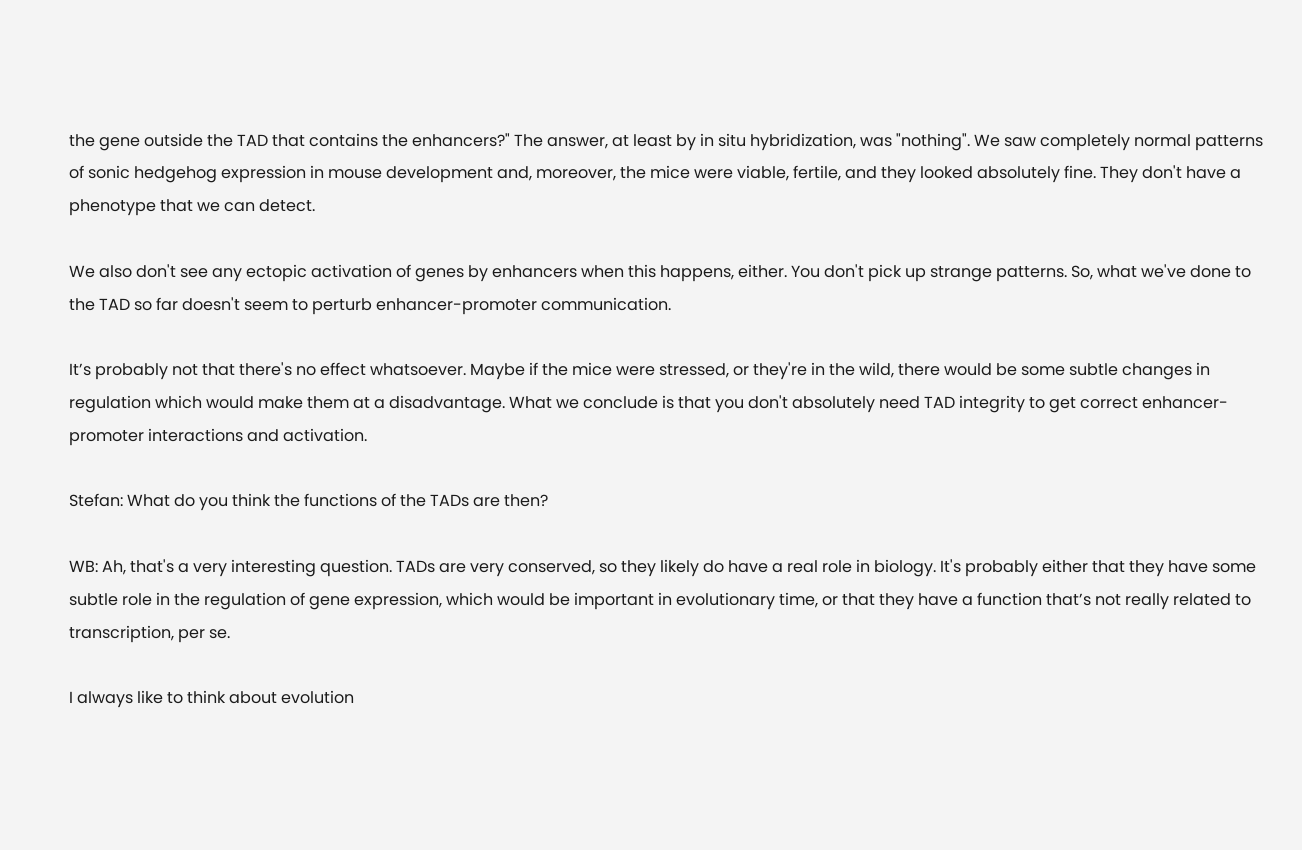the gene outside the TAD that contains the enhancers?" The answer, at least by in situ hybridization, was "nothing". We saw completely normal patterns of sonic hedgehog expression in mouse development and, moreover, the mice were viable, fertile, and they looked absolutely fine. They don't have a phenotype that we can detect.

We also don't see any ectopic activation of genes by enhancers when this happens, either. You don't pick up strange patterns. So, what we've done to the TAD so far doesn't seem to perturb enhancer-promoter communication.

It’s probably not that there's no effect whatsoever. Maybe if the mice were stressed, or they're in the wild, there would be some subtle changes in regulation which would make them at a disadvantage. What we conclude is that you don't absolutely need TAD integrity to get correct enhancer-promoter interactions and activation.

Stefan: What do you think the functions of the TADs are then?

WB: Ah, that's a very interesting question. TADs are very conserved, so they likely do have a real role in biology. It's probably either that they have some subtle role in the regulation of gene expression, which would be important in evolutionary time, or that they have a function that’s not really related to transcription, per se.

I always like to think about evolution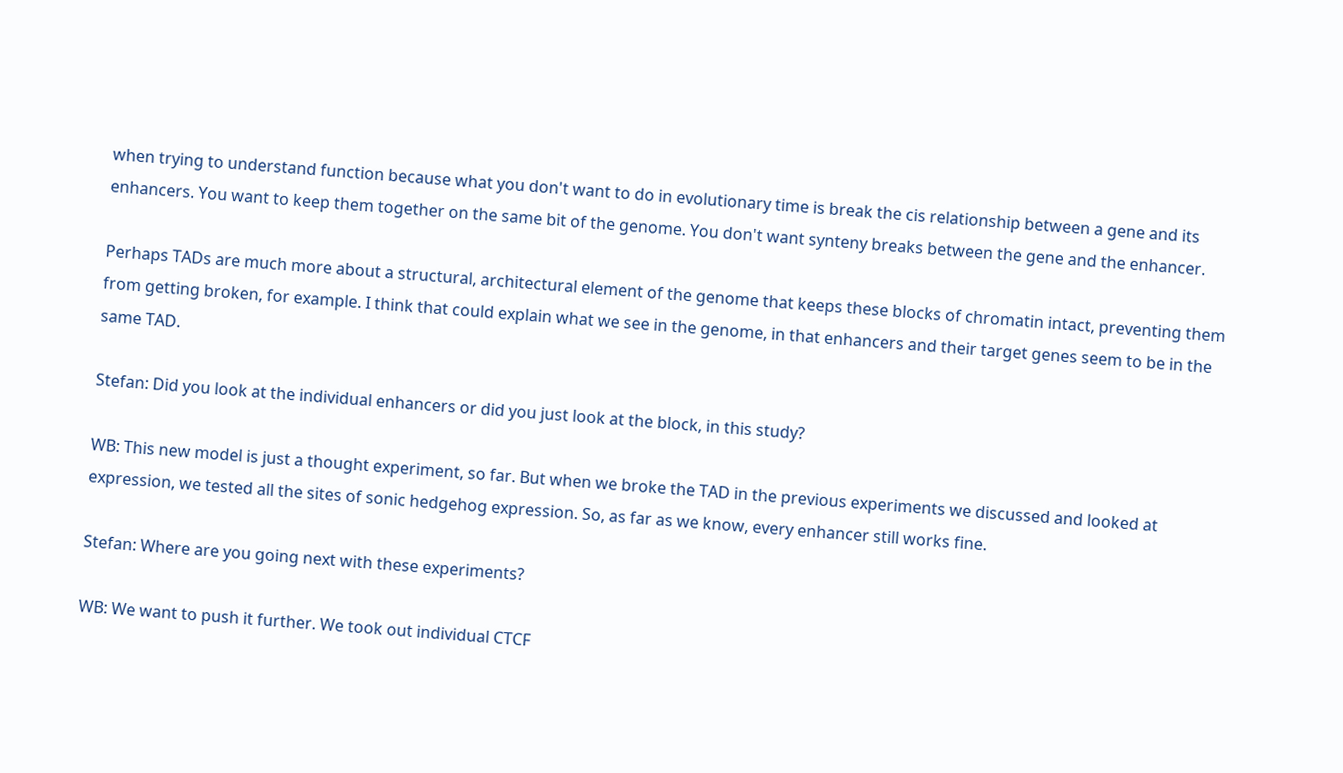when trying to understand function because what you don't want to do in evolutionary time is break the cis relationship between a gene and its enhancers. You want to keep them together on the same bit of the genome. You don't want synteny breaks between the gene and the enhancer.

Perhaps TADs are much more about a structural, architectural element of the genome that keeps these blocks of chromatin intact, preventing them from getting broken, for example. I think that could explain what we see in the genome, in that enhancers and their target genes seem to be in the same TAD.

Stefan: Did you look at the individual enhancers or did you just look at the block, in this study?

WB: This new model is just a thought experiment, so far. But when we broke the TAD in the previous experiments we discussed and looked at expression, we tested all the sites of sonic hedgehog expression. So, as far as we know, every enhancer still works fine.

Stefan: Where are you going next with these experiments?

WB: We want to push it further. We took out individual CTCF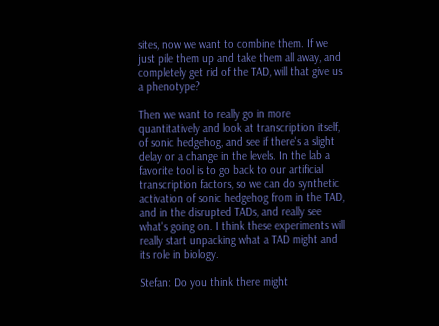sites, now we want to combine them. If we just pile them up and take them all away, and completely get rid of the TAD, will that give us a phenotype?

Then we want to really go in more quantitatively and look at transcription itself, of sonic hedgehog, and see if there's a slight delay or a change in the levels. In the lab a favorite tool is to go back to our artificial transcription factors, so we can do synthetic activation of sonic hedgehog from in the TAD, and in the disrupted TADs, and really see what's going on. I think these experiments will really start unpacking what a TAD might and its role in biology.

Stefan: Do you think there might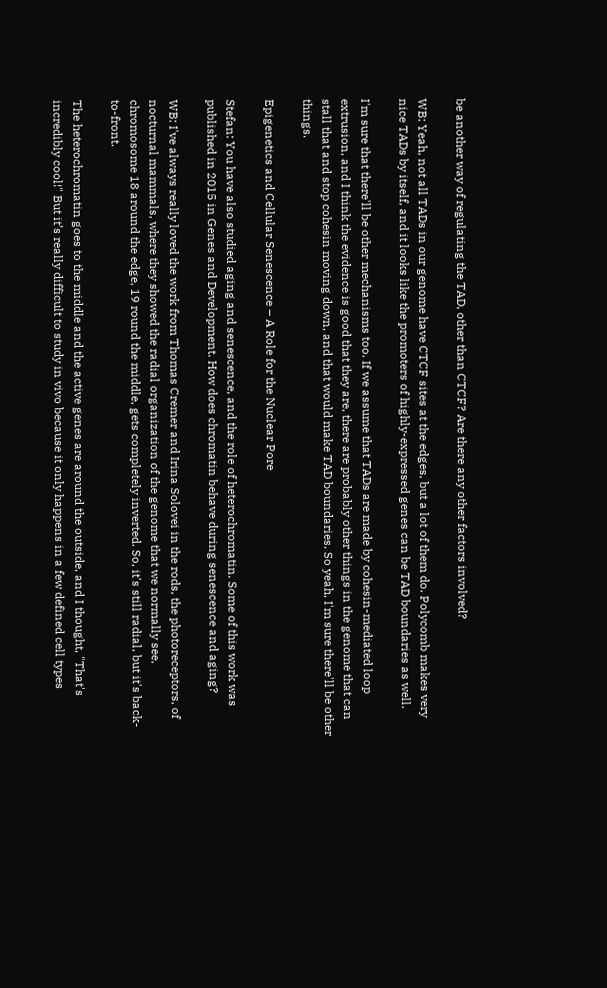be another way of regulating the TAD, other than CTCF? Are there any other factors involved?

WB: Yeah, not all TADs in our genome have CTCF sites at the edges, but a lot of them do. Polycomb makes very nice TADs by itself, and it looks like the promoters of highly-expressed genes can be TAD boundaries as well.

I'm sure that there'll be other mechanisms too. If we assume that TADs are made by cohesin-mediated loop extrusion, and I think the evidence is good that they are, there are probably other things in the genome that can stall that and stop cohesin moving down, and that would make TAD boundaries. So yeah, I'm sure there'll be other things.

Epigenetics and Cellular Senescence – A Role for the Nuclear Pore

Stefan: You have also studied aging and senescence, and the role of heterochromatin. Some of this work was published in 2015 in Genes and Development. How does chromatin behave during senescence and aging?

WB: I've always really loved the work from Thomas Cremer and Irina Solovei in the rods, the photoreceptors, of nocturnal mammals, where they showed the radial organization of the genome that we normally see, chromosome 18 around the edge, 19 round the middle, gets completely inverted. So, it's still radial, but it's back-to-front.

The heterochromatin goes to the middle and the active genes are around the outside, and I thought, "That's incredibly cool!" But it’s really difficult to study in vivo because it only happens in a few defined cell types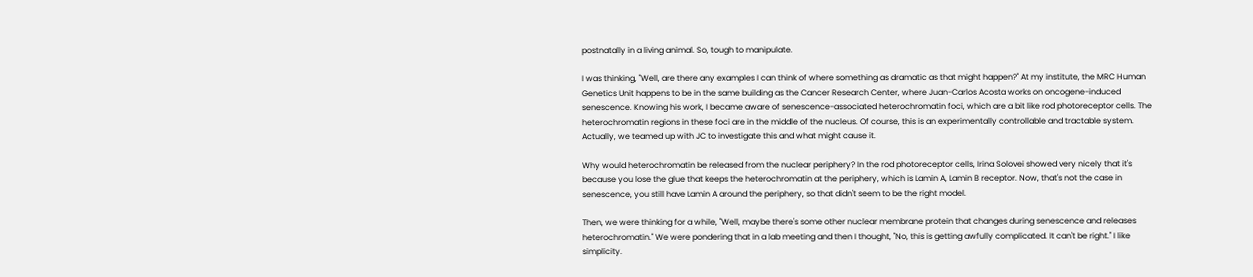postnatally in a living animal. So, tough to manipulate.

I was thinking, "Well, are there any examples I can think of where something as dramatic as that might happen?" At my institute, the MRC Human Genetics Unit happens to be in the same building as the Cancer Research Center, where Juan-Carlos Acosta works on oncogene-induced senescence. Knowing his work, I became aware of senescence-associated heterochromatin foci, which are a bit like rod photoreceptor cells. The heterochromatin regions in these foci are in the middle of the nucleus. Of course, this is an experimentally controllable and tractable system. Actually, we teamed up with JC to investigate this and what might cause it.

Why would heterochromatin be released from the nuclear periphery? In the rod photoreceptor cells, Irina Solovei showed very nicely that it's because you lose the glue that keeps the heterochromatin at the periphery, which is Lamin A, Lamin B receptor. Now, that's not the case in senescence, you still have Lamin A around the periphery, so that didn't seem to be the right model.

Then, we were thinking for a while, "Well, maybe there's some other nuclear membrane protein that changes during senescence and releases heterochromatin." We were pondering that in a lab meeting and then I thought, "No, this is getting awfully complicated. It can't be right." I like simplicity.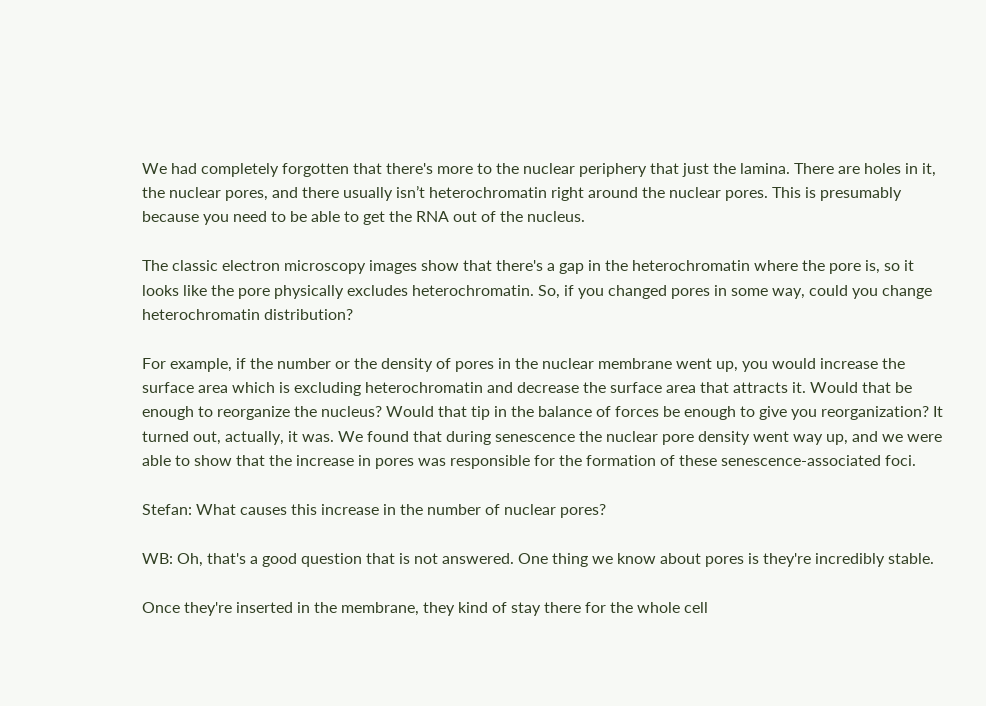We had completely forgotten that there's more to the nuclear periphery that just the lamina. There are holes in it, the nuclear pores, and there usually isn’t heterochromatin right around the nuclear pores. This is presumably because you need to be able to get the RNA out of the nucleus.

The classic electron microscopy images show that there's a gap in the heterochromatin where the pore is, so it looks like the pore physically excludes heterochromatin. So, if you changed pores in some way, could you change heterochromatin distribution?

For example, if the number or the density of pores in the nuclear membrane went up, you would increase the surface area which is excluding heterochromatin and decrease the surface area that attracts it. Would that be enough to reorganize the nucleus? Would that tip in the balance of forces be enough to give you reorganization? It turned out, actually, it was. We found that during senescence the nuclear pore density went way up, and we were able to show that the increase in pores was responsible for the formation of these senescence-associated foci.

Stefan: What causes this increase in the number of nuclear pores?

WB: Oh, that's a good question that is not answered. One thing we know about pores is they're incredibly stable.

Once they're inserted in the membrane, they kind of stay there for the whole cell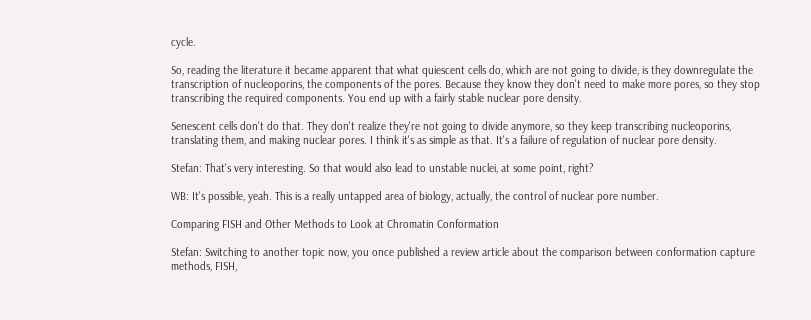cycle.

So, reading the literature it became apparent that what quiescent cells do, which are not going to divide, is they downregulate the transcription of nucleoporins, the components of the pores. Because they know they don't need to make more pores, so they stop transcribing the required components. You end up with a fairly stable nuclear pore density.

Senescent cells don't do that. They don't realize they're not going to divide anymore, so they keep transcribing nucleoporins, translating them, and making nuclear pores. I think it's as simple as that. It's a failure of regulation of nuclear pore density.

Stefan: That's very interesting. So that would also lead to unstable nuclei, at some point, right?

WB: It's possible, yeah. This is a really untapped area of biology, actually, the control of nuclear pore number.

Comparing FISH and Other Methods to Look at Chromatin Conformation

Stefan: Switching to another topic now, you once published a review article about the comparison between conformation capture methods, FISH,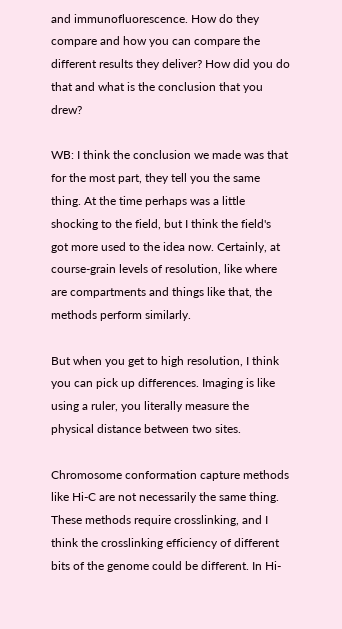and immunofluorescence. How do they compare and how you can compare the different results they deliver? How did you do that and what is the conclusion that you drew?

WB: I think the conclusion we made was that for the most part, they tell you the same thing. At the time perhaps was a little shocking to the field, but I think the field's got more used to the idea now. Certainly, at course-grain levels of resolution, like where are compartments and things like that, the methods perform similarly.

But when you get to high resolution, I think you can pick up differences. Imaging is like using a ruler, you literally measure the physical distance between two sites.

Chromosome conformation capture methods like Hi-C are not necessarily the same thing. These methods require crosslinking, and I think the crosslinking efficiency of different bits of the genome could be different. In Hi-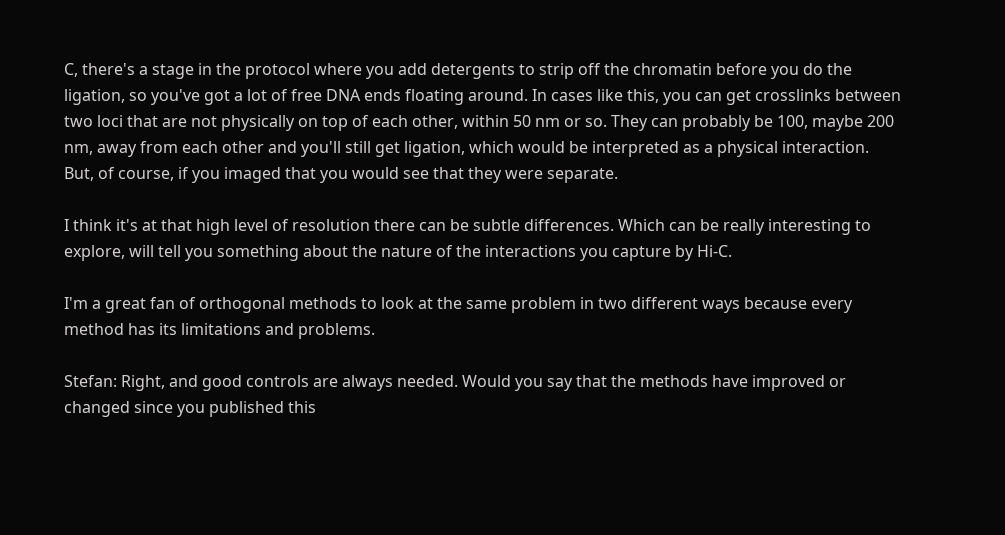C, there's a stage in the protocol where you add detergents to strip off the chromatin before you do the ligation, so you've got a lot of free DNA ends floating around. In cases like this, you can get crosslinks between two loci that are not physically on top of each other, within 50 nm or so. They can probably be 100, maybe 200 nm, away from each other and you'll still get ligation, which would be interpreted as a physical interaction. But, of course, if you imaged that you would see that they were separate.

I think it's at that high level of resolution there can be subtle differences. Which can be really interesting to explore, will tell you something about the nature of the interactions you capture by Hi-C.

I'm a great fan of orthogonal methods to look at the same problem in two different ways because every method has its limitations and problems.

Stefan: Right, and good controls are always needed. Would you say that the methods have improved or changed since you published this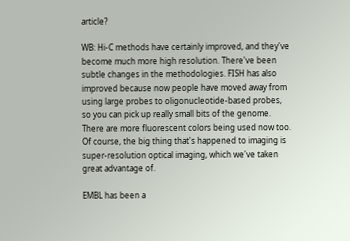article?

WB: Hi-C methods have certainly improved, and they've become much more high resolution. There've been subtle changes in the methodologies. FISH has also improved because now people have moved away from using large probes to oligonucleotide-based probes, so you can pick up really small bits of the genome. There are more fluorescent colors being used now too. Of course, the big thing that's happened to imaging is super-resolution optical imaging, which we've taken great advantage of.

EMBL has been a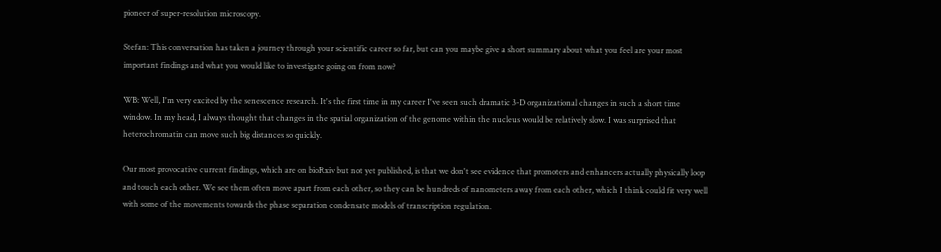pioneer of super-resolution microscopy.

Stefan: This conversation has taken a journey through your scientific career so far, but can you maybe give a short summary about what you feel are your most important findings and what you would like to investigate going on from now?

WB: Well, I'm very excited by the senescence research. It's the first time in my career I've seen such dramatic 3-D organizational changes in such a short time window. In my head, I always thought that changes in the spatial organization of the genome within the nucleus would be relatively slow. I was surprised that heterochromatin can move such big distances so quickly.

Our most provocative current findings, which are on bioRxiv but not yet published, is that we don't see evidence that promoters and enhancers actually physically loop and touch each other. We see them often move apart from each other, so they can be hundreds of nanometers away from each other, which I think could fit very well with some of the movements towards the phase separation condensate models of transcription regulation.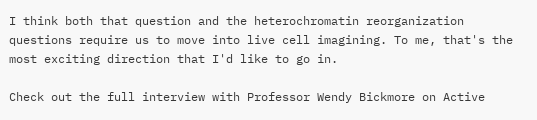I think both that question and the heterochromatin reorganization questions require us to move into live cell imagining. To me, that's the most exciting direction that I'd like to go in.

Check out the full interview with Professor Wendy Bickmore on Active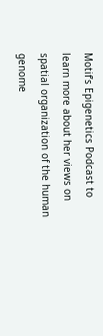Motif’s Epigenetics Podcast to learn more about her views on spatial organization of the human genome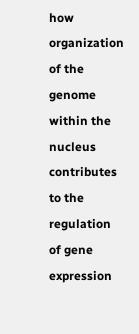how organization of the genome within the nucleus contributes to the regulation of gene expression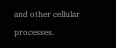and other cellular processes.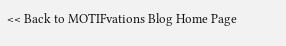<< Back to MOTIFvations Blog Home Page